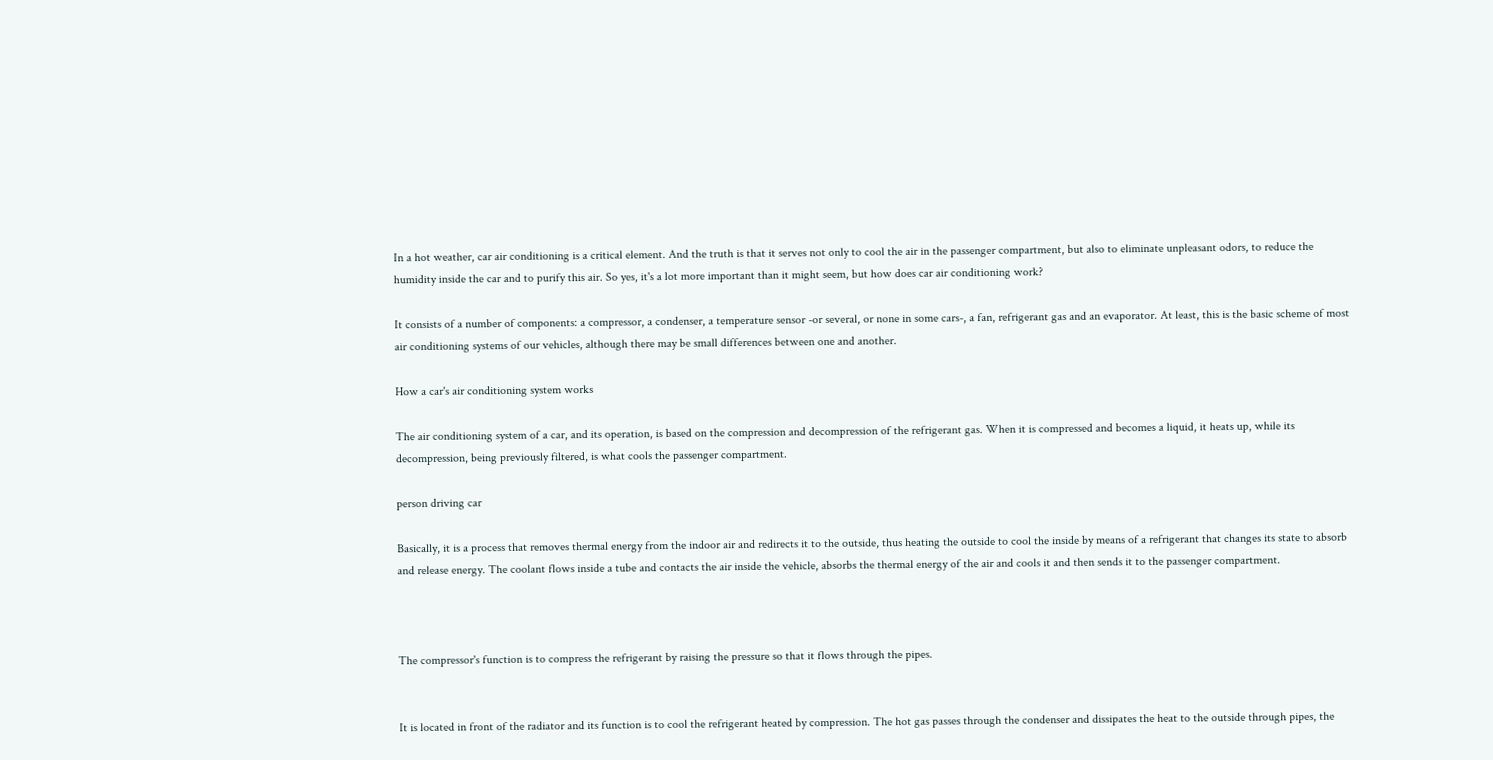In a hot weather, car air conditioning is a critical element. And the truth is that it serves not only to cool the air in the passenger compartment, but also to eliminate unpleasant odors, to reduce the humidity inside the car and to purify this air. So yes, it's a lot more important than it might seem, but how does car air conditioning work?

It consists of a number of components: a compressor, a condenser, a temperature sensor -or several, or none in some cars-, a fan, refrigerant gas and an evaporator. At least, this is the basic scheme of most air conditioning systems of our vehicles, although there may be small differences between one and another.

How a car's air conditioning system works

The air conditioning system of a car, and its operation, is based on the compression and decompression of the refrigerant gas. When it is compressed and becomes a liquid, it heats up, while its decompression, being previously filtered, is what cools the passenger compartment.

person driving car

Basically, it is a process that removes thermal energy from the indoor air and redirects it to the outside, thus heating the outside to cool the inside by means of a refrigerant that changes its state to absorb and release energy. The coolant flows inside a tube and contacts the air inside the vehicle, absorbs the thermal energy of the air and cools it and then sends it to the passenger compartment.



The compressor's function is to compress the refrigerant by raising the pressure so that it flows through the pipes.


It is located in front of the radiator and its function is to cool the refrigerant heated by compression. The hot gas passes through the condenser and dissipates the heat to the outside through pipes, the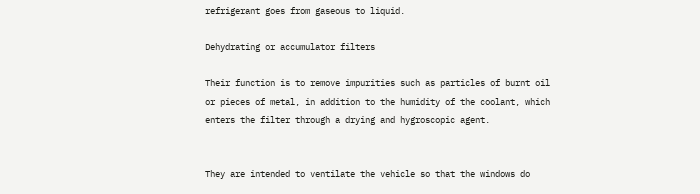refrigerant goes from gaseous to liquid.

Dehydrating or accumulator filters

Their function is to remove impurities such as particles of burnt oil or pieces of metal, in addition to the humidity of the coolant, which enters the filter through a drying and hygroscopic agent.


They are intended to ventilate the vehicle so that the windows do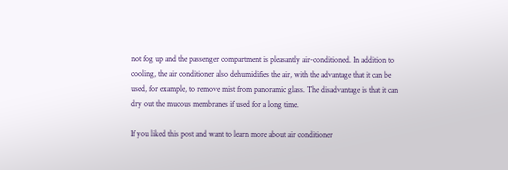not fog up and the passenger compartment is pleasantly air-conditioned. In addition to cooling, the air conditioner also dehumidifies the air, with the advantage that it can be used, for example, to remove mist from panoramic glass. The disadvantage is that it can dry out the mucous membranes if used for a long time.

If you liked this post and want to learn more about air conditioner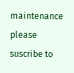maintenance please suscribe to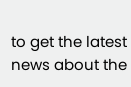to get the latest news about the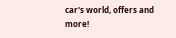car's world, offers and more!